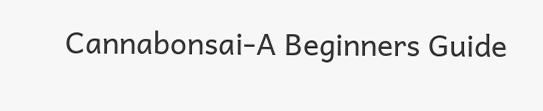Cannabonsai-A Beginners Guide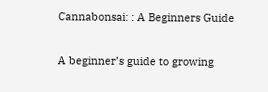Cannabonsai: : A Beginners Guide

A beginner’s guide to growing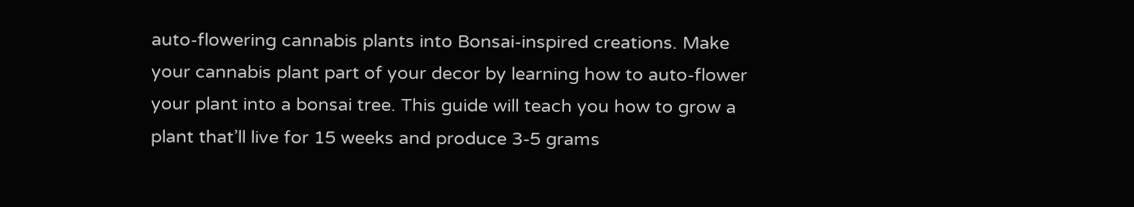auto-flowering cannabis plants into Bonsai-inspired creations. Make your cannabis plant part of your decor by learning how to auto-flower your plant into a bonsai tree. This guide will teach you how to grow a plant that’ll live for 15 weeks and produce 3-5 grams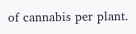of cannabis per plant.